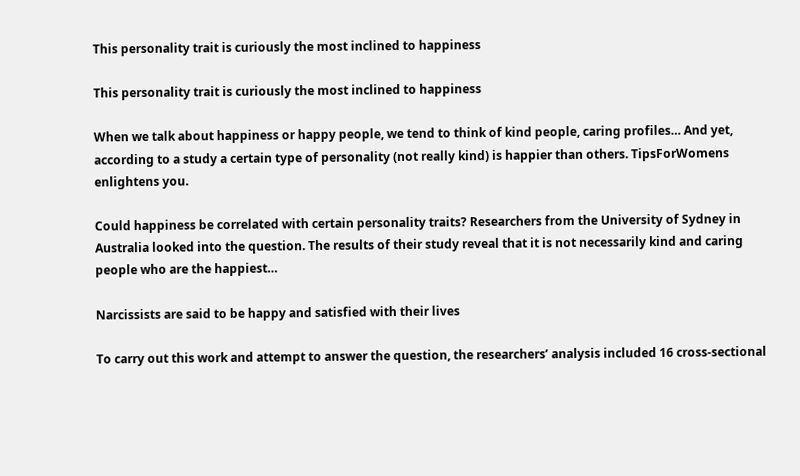This personality trait is curiously the most inclined to happiness

This personality trait is curiously the most inclined to happiness

When we talk about happiness or happy people, we tend to think of kind people, caring profiles… And yet, according to a study a certain type of personality (not really kind) is happier than others. TipsForWomens enlightens you.

Could happiness be correlated with certain personality traits? Researchers from the University of Sydney in Australia looked into the question. The results of their study reveal that it is not necessarily kind and caring people who are the happiest…

Narcissists are said to be happy and satisfied with their lives

To carry out this work and attempt to answer the question, the researchers’ analysis included 16 cross-sectional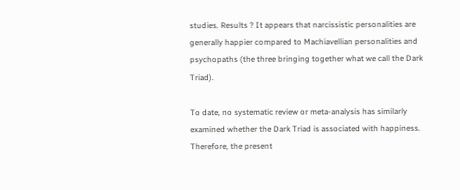studies. Results ? It appears that narcissistic personalities are generally happier compared to Machiavellian personalities and psychopaths (the three bringing together what we call the Dark Triad).

To date, no systematic review or meta-analysis has similarly examined whether the Dark Triad is associated with happiness. Therefore, the present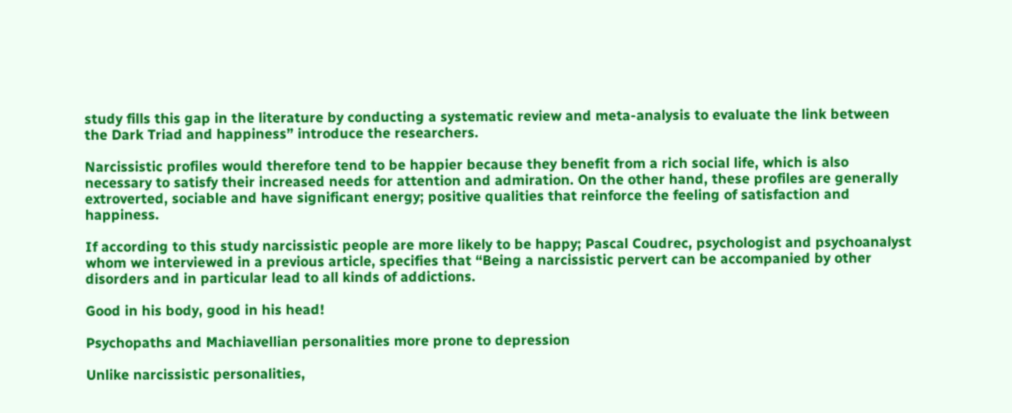study fills this gap in the literature by conducting a systematic review and meta-analysis to evaluate the link between the Dark Triad and happiness” introduce the researchers.

Narcissistic profiles would therefore tend to be happier because they benefit from a rich social life, which is also necessary to satisfy their increased needs for attention and admiration. On the other hand, these profiles are generally extroverted, sociable and have significant energy; positive qualities that reinforce the feeling of satisfaction and happiness.

If according to this study narcissistic people are more likely to be happy; Pascal Coudrec, psychologist and psychoanalyst whom we interviewed in a previous article, specifies that “Being a narcissistic pervert can be accompanied by other disorders and in particular lead to all kinds of addictions.

Good in his body, good in his head!

Psychopaths and Machiavellian personalities more prone to depression

Unlike narcissistic personalities,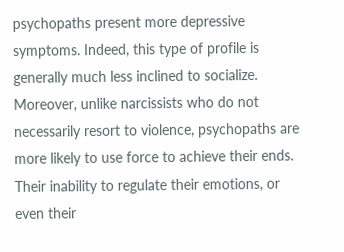psychopaths present more depressive symptoms. Indeed, this type of profile is generally much less inclined to socialize. Moreover, unlike narcissists who do not necessarily resort to violence, psychopaths are more likely to use force to achieve their ends. Their inability to regulate their emotions, or even their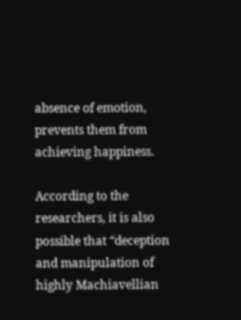absence of emotion, prevents them from achieving happiness.

According to the researchers, it is also possible that “deception and manipulation of highly Machiavellian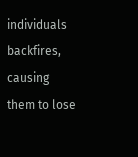individuals backfires, causing them to lose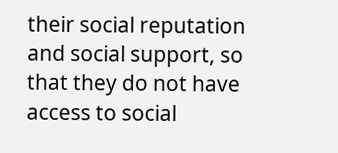their social reputation and social support, so that they do not have access to social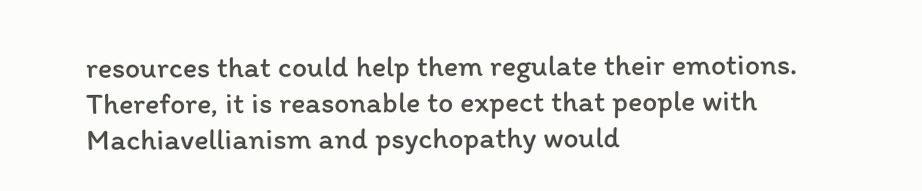resources that could help them regulate their emotions. Therefore, it is reasonable to expect that people with Machiavellianism and psychopathy would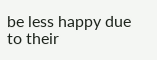be less happy due to their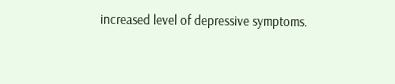increased level of depressive symptoms.